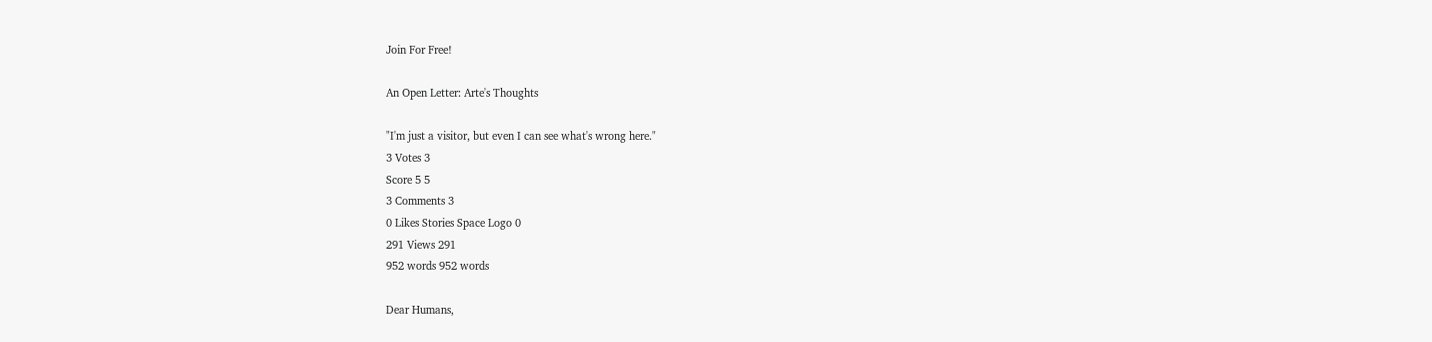Join For Free!

An Open Letter: Arte's Thoughts

"I'm just a visitor, but even I can see what's wrong here."
3 Votes 3
Score 5 5
3 Comments 3
0 Likes Stories Space Logo 0
291 Views 291
952 words 952 words

Dear Humans,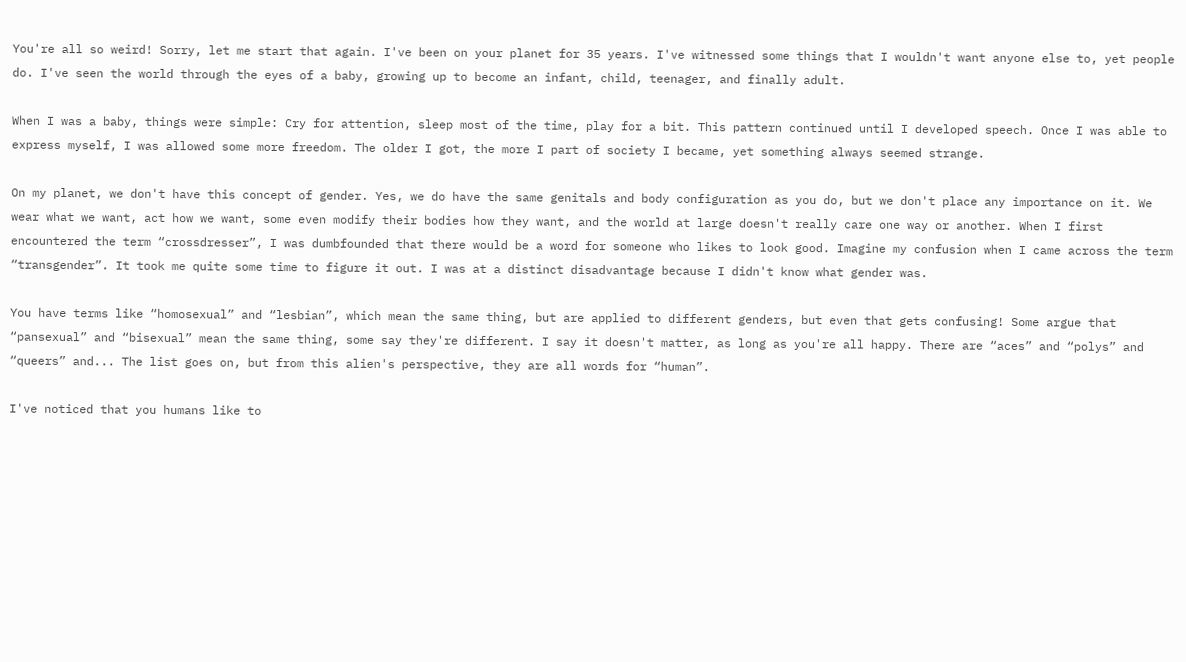You're all so weird! Sorry, let me start that again. I've been on your planet for 35 years. I've witnessed some things that I wouldn't want anyone else to, yet people do. I've seen the world through the eyes of a baby, growing up to become an infant, child, teenager, and finally adult.

When I was a baby, things were simple: Cry for attention, sleep most of the time, play for a bit. This pattern continued until I developed speech. Once I was able to express myself, I was allowed some more freedom. The older I got, the more I part of society I became, yet something always seemed strange.

On my planet, we don't have this concept of gender. Yes, we do have the same genitals and body configuration as you do, but we don't place any importance on it. We wear what we want, act how we want, some even modify their bodies how they want, and the world at large doesn't really care one way or another. When I first encountered the term “crossdresser”, I was dumbfounded that there would be a word for someone who likes to look good. Imagine my confusion when I came across the term “transgender”. It took me quite some time to figure it out. I was at a distinct disadvantage because I didn't know what gender was.

You have terms like “homosexual” and “lesbian”, which mean the same thing, but are applied to different genders, but even that gets confusing! Some argue that “pansexual” and “bisexual” mean the same thing, some say they're different. I say it doesn't matter, as long as you're all happy. There are “aces” and “polys” and “queers” and... The list goes on, but from this alien's perspective, they are all words for “human”.

I've noticed that you humans like to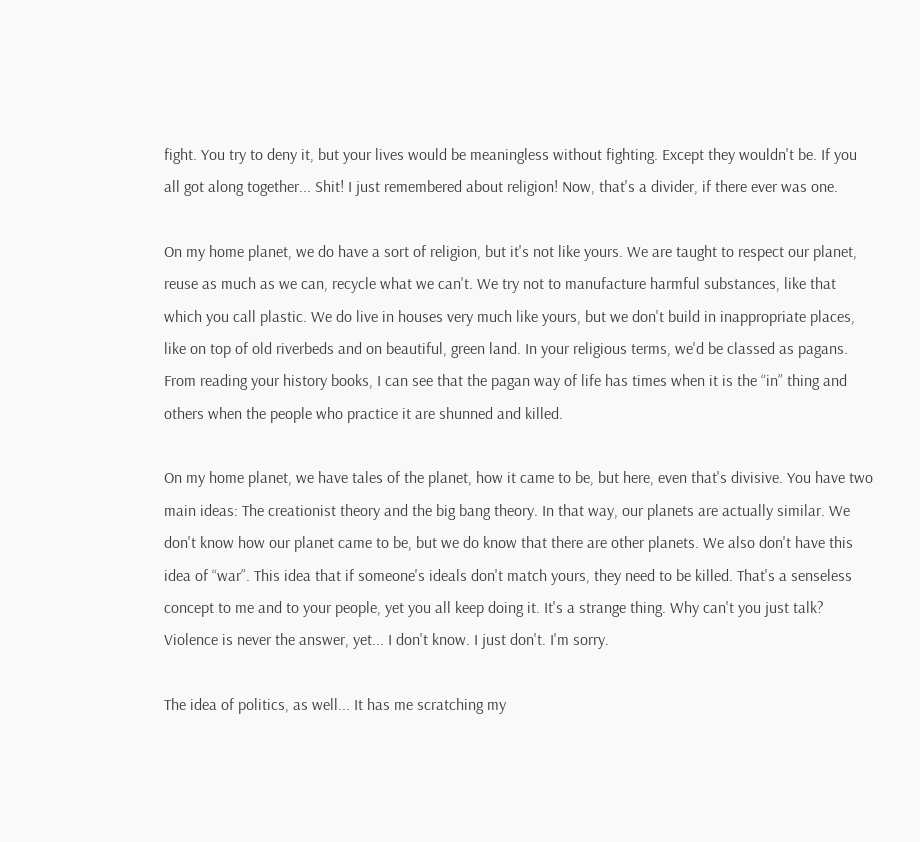fight. You try to deny it, but your lives would be meaningless without fighting. Except they wouldn't be. If you all got along together... Shit! I just remembered about religion! Now, that's a divider, if there ever was one.

On my home planet, we do have a sort of religion, but it's not like yours. We are taught to respect our planet, reuse as much as we can, recycle what we can't. We try not to manufacture harmful substances, like that which you call plastic. We do live in houses very much like yours, but we don't build in inappropriate places, like on top of old riverbeds and on beautiful, green land. In your religious terms, we'd be classed as pagans. From reading your history books, I can see that the pagan way of life has times when it is the “in” thing and others when the people who practice it are shunned and killed.

On my home planet, we have tales of the planet, how it came to be, but here, even that's divisive. You have two main ideas: The creationist theory and the big bang theory. In that way, our planets are actually similar. We don't know how our planet came to be, but we do know that there are other planets. We also don't have this idea of “war”. This idea that if someone's ideals don't match yours, they need to be killed. That's a senseless concept to me and to your people, yet you all keep doing it. It's a strange thing. Why can't you just talk? Violence is never the answer, yet... I don't know. I just don't. I'm sorry.

The idea of politics, as well... It has me scratching my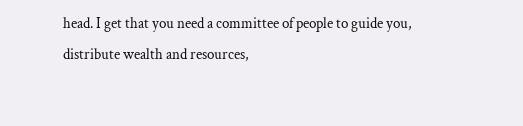head. I get that you need a committee of people to guide you, distribute wealth and resources,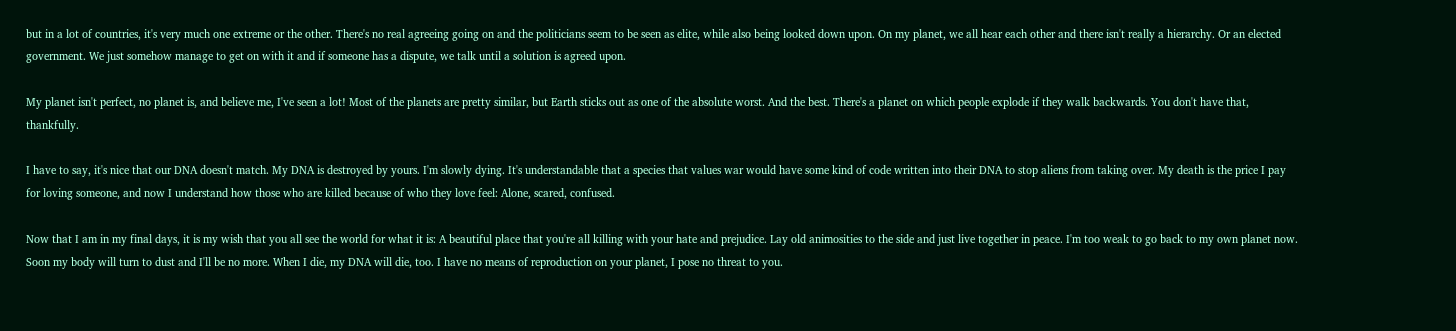but in a lot of countries, it's very much one extreme or the other. There's no real agreeing going on and the politicians seem to be seen as elite, while also being looked down upon. On my planet, we all hear each other and there isn't really a hierarchy. Or an elected government. We just somehow manage to get on with it and if someone has a dispute, we talk until a solution is agreed upon.

My planet isn't perfect, no planet is, and believe me, I've seen a lot! Most of the planets are pretty similar, but Earth sticks out as one of the absolute worst. And the best. There's a planet on which people explode if they walk backwards. You don't have that, thankfully.

I have to say, it's nice that our DNA doesn't match. My DNA is destroyed by yours. I'm slowly dying. It's understandable that a species that values war would have some kind of code written into their DNA to stop aliens from taking over. My death is the price I pay for loving someone, and now I understand how those who are killed because of who they love feel: Alone, scared, confused.

Now that I am in my final days, it is my wish that you all see the world for what it is: A beautiful place that you're all killing with your hate and prejudice. Lay old animosities to the side and just live together in peace. I'm too weak to go back to my own planet now. Soon my body will turn to dust and I'll be no more. When I die, my DNA will die, too. I have no means of reproduction on your planet, I pose no threat to you.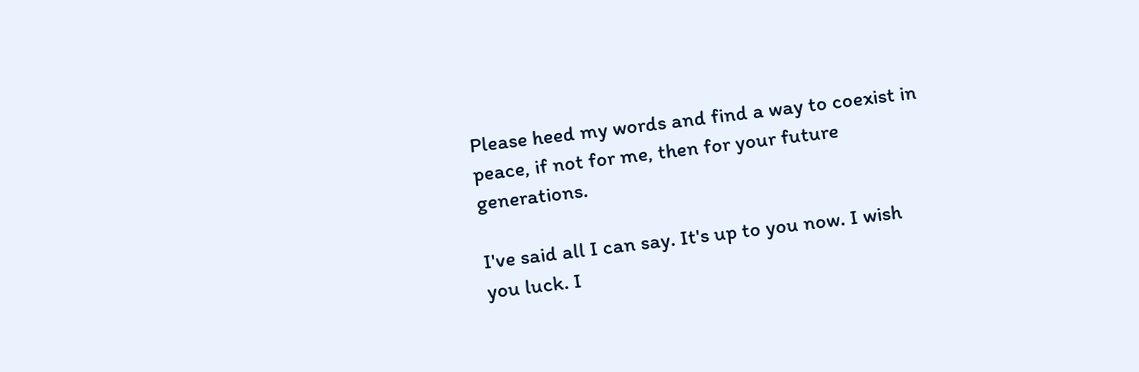Please heed my words and find a way to coexist in peace, if not for me, then for your future generations.

I've said all I can say. It's up to you now. I wish you luck. I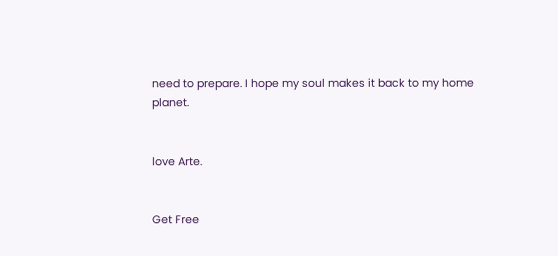need to prepare. I hope my soul makes it back to my home planet.


love Arte.


Get Free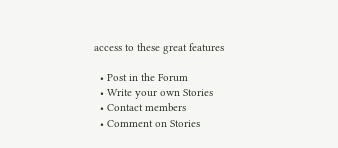access to these great features

  • Post in the Forum
  • Write your own Stories
  • Contact members
  • Comment on Stories